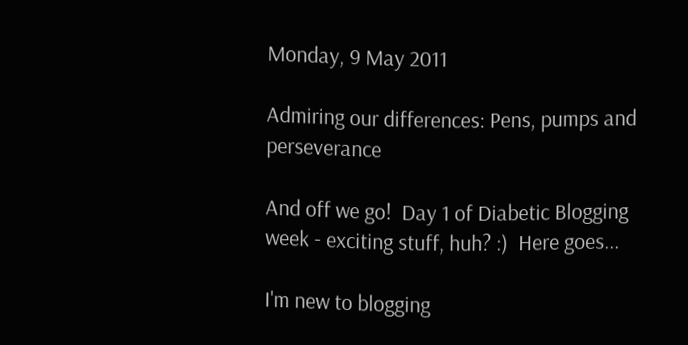Monday, 9 May 2011

Admiring our differences: Pens, pumps and perseverance

And off we go!  Day 1 of Diabetic Blogging week - exciting stuff, huh? :)  Here goes...

I'm new to blogging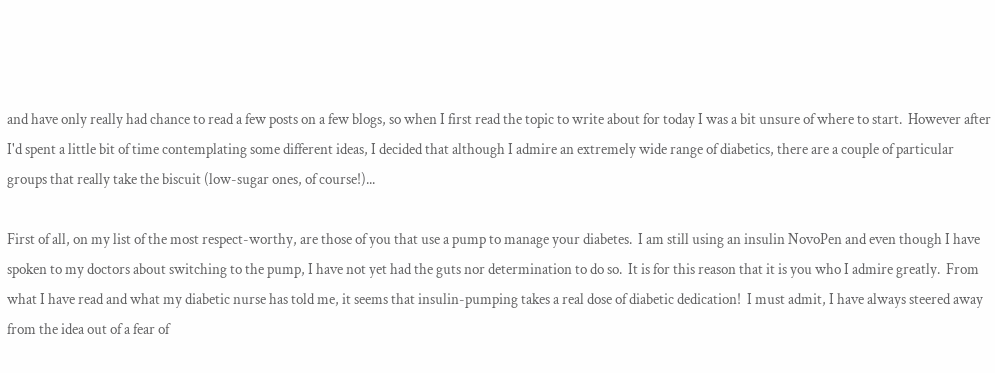and have only really had chance to read a few posts on a few blogs, so when I first read the topic to write about for today I was a bit unsure of where to start.  However after I'd spent a little bit of time contemplating some different ideas, I decided that although I admire an extremely wide range of diabetics, there are a couple of particular groups that really take the biscuit (low-sugar ones, of course!)...

First of all, on my list of the most respect-worthy, are those of you that use a pump to manage your diabetes.  I am still using an insulin NovoPen and even though I have spoken to my doctors about switching to the pump, I have not yet had the guts nor determination to do so.  It is for this reason that it is you who I admire greatly.  From what I have read and what my diabetic nurse has told me, it seems that insulin-pumping takes a real dose of diabetic dedication!  I must admit, I have always steered away from the idea out of a fear of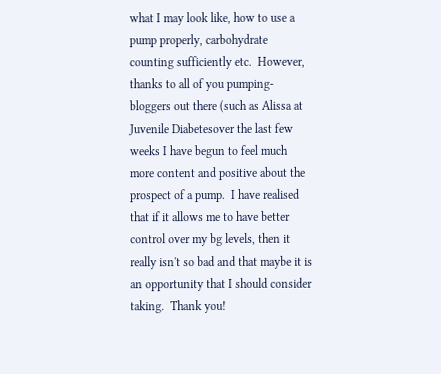what I may look like, how to use a pump properly, carbohydrate counting sufficiently etc.  However, thanks to all of you pumping-bloggers out there (such as Alissa at Juvenile Diabetesover the last few weeks I have begun to feel much more content and positive about the prospect of a pump.  I have realised that if it allows me to have better control over my bg levels, then it really isn't so bad and that maybe it is an opportunity that I should consider taking.  Thank you!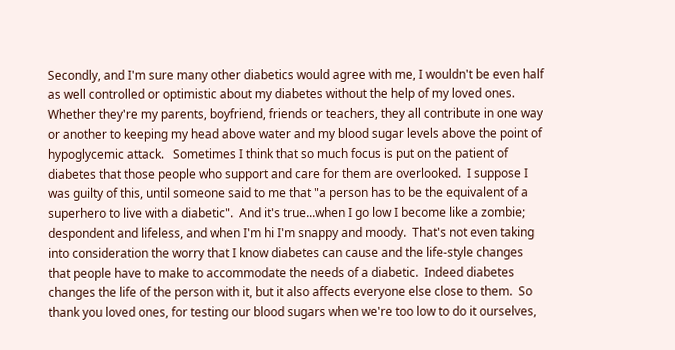Secondly, and I'm sure many other diabetics would agree with me, I wouldn't be even half as well controlled or optimistic about my diabetes without the help of my loved ones.  Whether they're my parents, boyfriend, friends or teachers, they all contribute in one way or another to keeping my head above water and my blood sugar levels above the point of hypoglycemic attack.   Sometimes I think that so much focus is put on the patient of diabetes that those people who support and care for them are overlooked.  I suppose I was guilty of this, until someone said to me that "a person has to be the equivalent of a superhero to live with a diabetic".  And it's true...when I go low I become like a zombie; despondent and lifeless, and when I'm hi I'm snappy and moody.  That's not even taking into consideration the worry that I know diabetes can cause and the life-style changes that people have to make to accommodate the needs of a diabetic.  Indeed diabetes changes the life of the person with it, but it also affects everyone else close to them.  So thank you loved ones, for testing our blood sugars when we're too low to do it ourselves,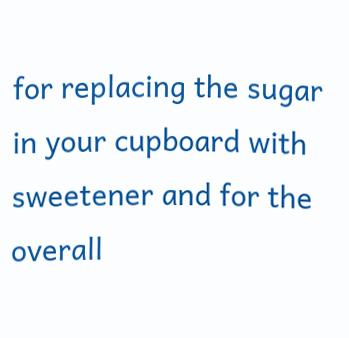for replacing the sugar in your cupboard with sweetener and for the overall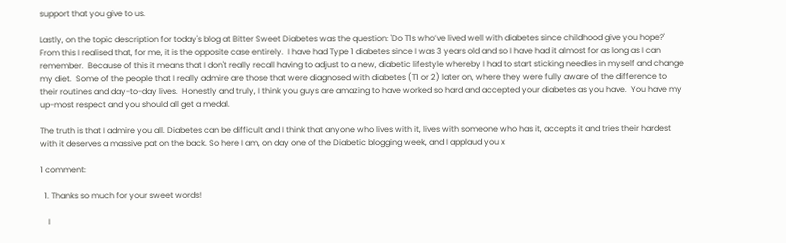support that you give to us.

Lastly, on the topic description for today's blog at Bitter Sweet Diabetes was the question: 'Do T1s who’ve lived well with diabetes since childhood give you hope?'  From this I realised that, for me, it is the opposite case entirely.  I have had Type 1 diabetes since I was 3 years old and so I have had it almost for as long as I can remember.  Because of this it means that I don't really recall having to adjust to a new, diabetic lifestyle whereby I had to start sticking needles in myself and change my diet.  Some of the people that I really admire are those that were diagnosed with diabetes (T1 or 2) later on, where they were fully aware of the difference to their routines and day-to-day lives.  Honestly and truly, I think you guys are amazing to have worked so hard and accepted your diabetes as you have.  You have my up-most respect and you should all get a medal.

The truth is that I admire you all. Diabetes can be difficult and I think that anyone who lives with it, lives with someone who has it, accepts it and tries their hardest with it deserves a massive pat on the back. So here I am, on day one of the Diabetic blogging week, and I applaud you x

1 comment:

  1. Thanks so much for your sweet words!

    I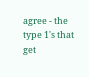agree - the type 1's that get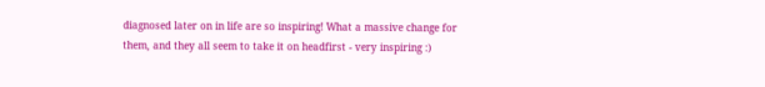diagnosed later on in life are so inspiring! What a massive change for them, and they all seem to take it on headfirst - very inspiring :)